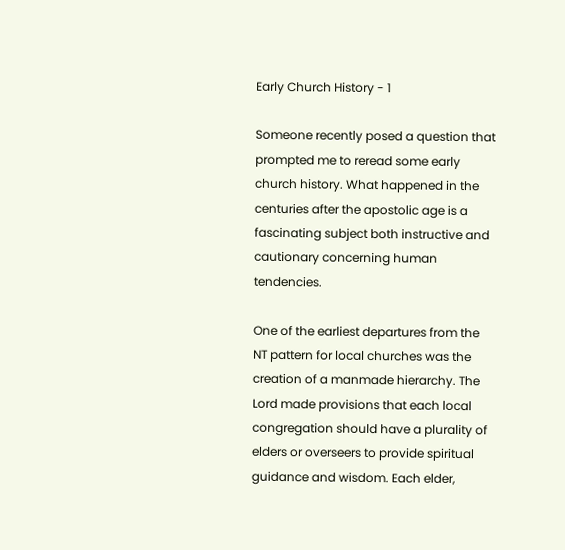Early Church History - 1

Someone recently posed a question that prompted me to reread some early church history. What happened in the centuries after the apostolic age is a fascinating subject both instructive and cautionary concerning human tendencies.

One of the earliest departures from the NT pattern for local churches was the creation of a manmade hierarchy. The Lord made provisions that each local congregation should have a plurality of elders or overseers to provide spiritual guidance and wisdom. Each elder,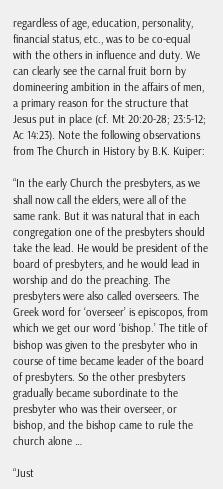regardless of age, education, personality, financial status, etc., was to be co-equal with the others in influence and duty. We can clearly see the carnal fruit born by domineering ambition in the affairs of men, a primary reason for the structure that Jesus put in place (cf. Mt 20:20-28; 23:5-12; Ac 14:23). Note the following observations from The Church in History by B.K. Kuiper:

“In the early Church the presbyters, as we shall now call the elders, were all of the same rank. But it was natural that in each congregation one of the presbyters should take the lead. He would be president of the board of presbyters, and he would lead in worship and do the preaching. The presbyters were also called overseers. The Greek word for ‘overseer’ is episcopos, from which we get our word ‘bishop.’ The title of bishop was given to the presbyter who in course of time became leader of the board of presbyters. So the other presbyters gradually became subordinate to the presbyter who was their overseer, or bishop, and the bishop came to rule the church alone …

“Just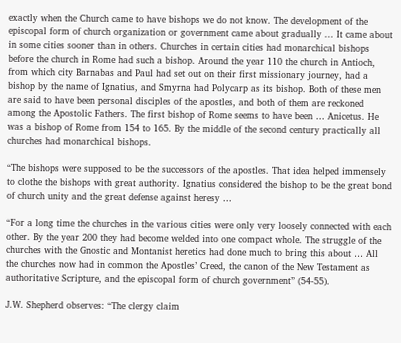exactly when the Church came to have bishops we do not know. The development of the episcopal form of church organization or government came about gradually ... It came about in some cities sooner than in others. Churches in certain cities had monarchical bishops before the church in Rome had such a bishop. Around the year 110 the church in Antioch, from which city Barnabas and Paul had set out on their first missionary journey, had a bishop by the name of Ignatius, and Smyrna had Polycarp as its bishop. Both of these men are said to have been personal disciples of the apostles, and both of them are reckoned among the Apostolic Fathers. The first bishop of Rome seems to have been … Anicetus. He was a bishop of Rome from 154 to 165. By the middle of the second century practically all churches had monarchical bishops.

“The bishops were supposed to be the successors of the apostles. That idea helped immensely to clothe the bishops with great authority. Ignatius considered the bishop to be the great bond of church unity and the great defense against heresy …

“For a long time the churches in the various cities were only very loosely connected with each other. By the year 200 they had become welded into one compact whole. The struggle of the churches with the Gnostic and Montanist heretics had done much to bring this about … All the churches now had in common the Apostles’ Creed, the canon of the New Testament as authoritative Scripture, and the episcopal form of church government” (54-55).

J.W. Shepherd observes: “The clergy claim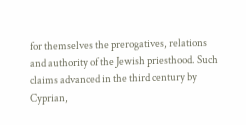for themselves the prerogatives, relations and authority of the Jewish priesthood. Such claims advanced in the third century by Cyprian,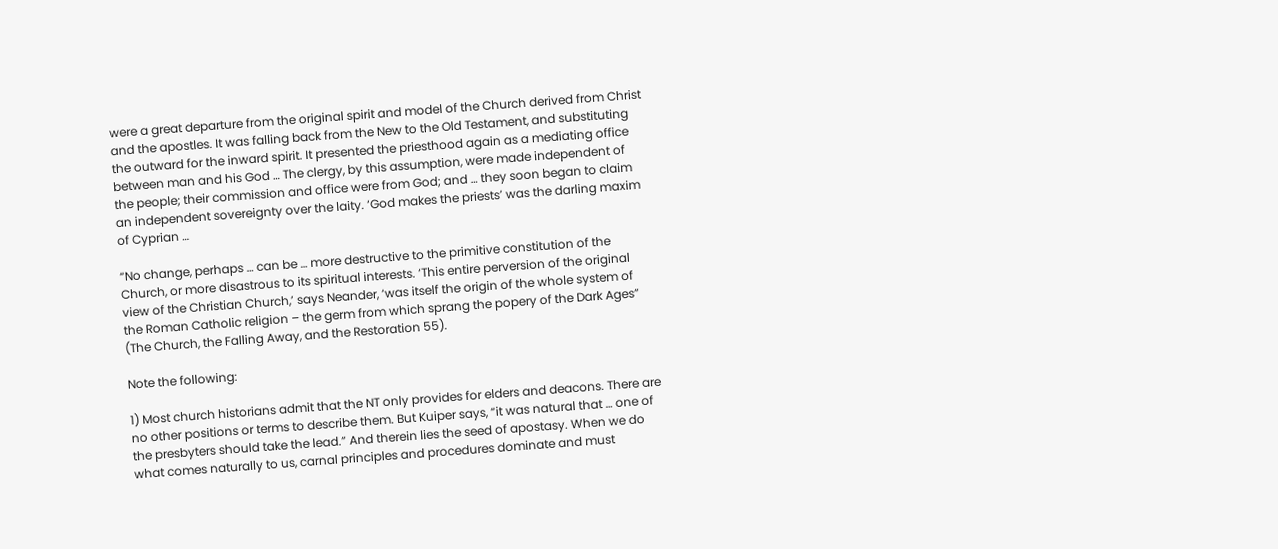were a great departure from the original spirit and model of the Church derived from Christ and the apostles. It was falling back from the New to the Old Testament, and substituting the outward for the inward spirit. It presented the priesthood again as a mediating office between man and his God … The clergy, by this assumption, were made independent of the people; their commission and office were from God; and … they soon began to claim an independent sovereignty over the laity. ‘God makes the priests’ was the darling maxim of Cyprian …

“No change, perhaps … can be … more destructive to the primitive constitution of the Church, or more disastrous to its spiritual interests. ‘This entire perversion of the original view of the Christian Church,’ says Neander, ‘was itself the origin of the whole system of the Roman Catholic religion – the germ from which sprang the popery of the Dark Ages” (The Church, the Falling Away, and the Restoration 55).

Note the following:

1) Most church historians admit that the NT only provides for elders and deacons. There are no other positions or terms to describe them. But Kuiper says, “it was natural that … one of the presbyters should take the lead.” And therein lies the seed of apostasy. When we do what comes naturally to us, carnal principles and procedures dominate and must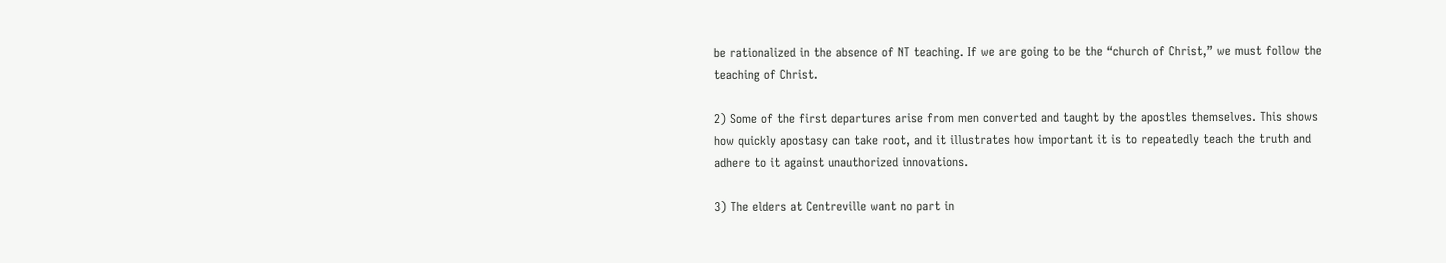be rationalized in the absence of NT teaching. If we are going to be the “church of Christ,” we must follow the teaching of Christ.

2) Some of the first departures arise from men converted and taught by the apostles themselves. This shows how quickly apostasy can take root, and it illustrates how important it is to repeatedly teach the truth and adhere to it against unauthorized innovations.

3) The elders at Centreville want no part in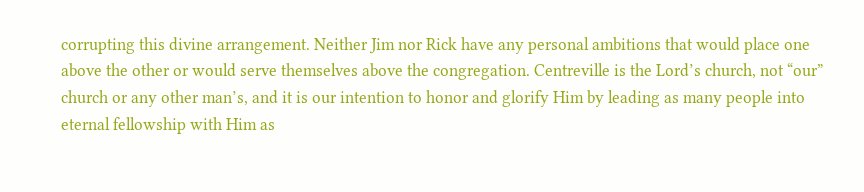corrupting this divine arrangement. Neither Jim nor Rick have any personal ambitions that would place one above the other or would serve themselves above the congregation. Centreville is the Lord’s church, not “our” church or any other man’s, and it is our intention to honor and glorify Him by leading as many people into eternal fellowship with Him as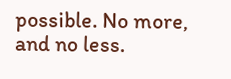possible. No more, and no less.